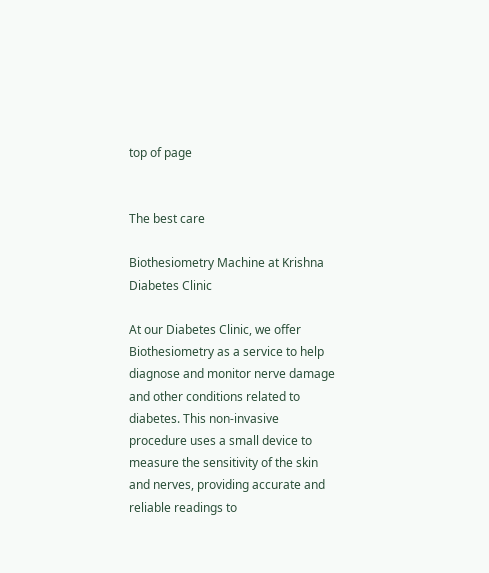top of page


The best care

Biothesiometry Machine at Krishna Diabetes Clinic

At our Diabetes Clinic, we offer Biothesiometry as a service to help diagnose and monitor nerve damage and other conditions related to diabetes. This non-invasive procedure uses a small device to measure the sensitivity of the skin and nerves, providing accurate and reliable readings to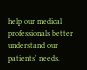help our medical professionals better understand our patients' needs.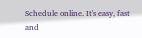Schedule online. It's easy, fast and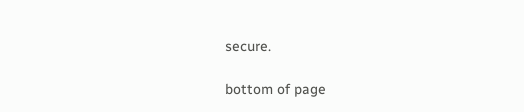secure.

bottom of page